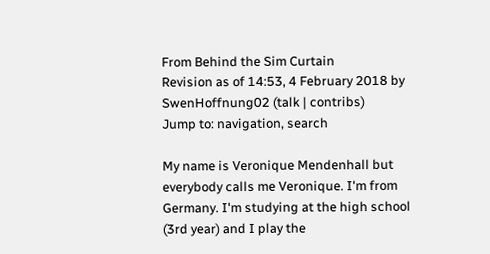From Behind the Sim Curtain
Revision as of 14:53, 4 February 2018 by SwenHoffnung02 (talk | contribs)
Jump to: navigation, search

My name is Veronique Mendenhall but everybody calls me Veronique. I'm from Germany. I'm studying at the high school (3rd year) and I play the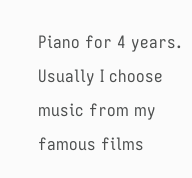Piano for 4 years. Usually I choose music from my famous films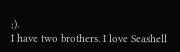;).
I have two brothers. I love Seashell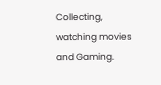Collecting, watching movies and Gaming.